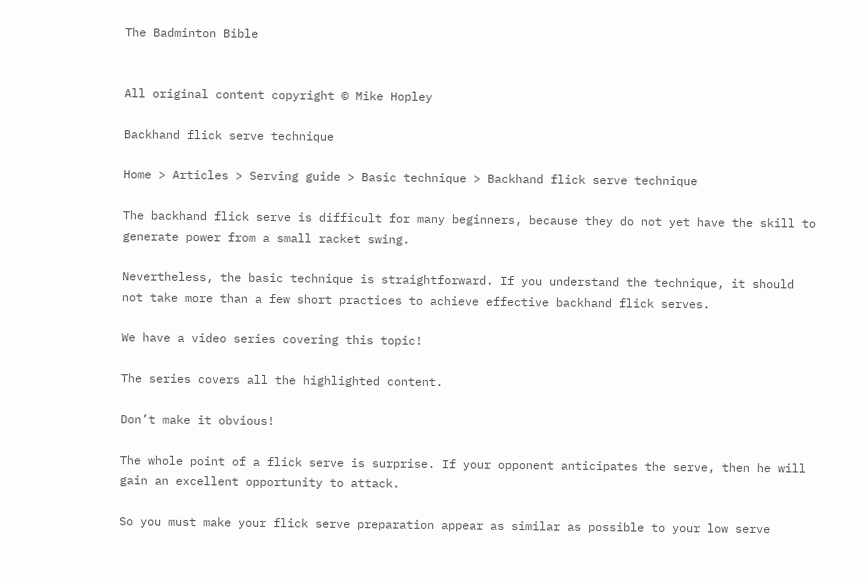The Badminton Bible


All original content copyright © Mike Hopley

Backhand flick serve technique

Home > Articles > Serving guide > Basic technique > Backhand flick serve technique

The backhand flick serve is difficult for many beginners, because they do not yet have the skill to generate power from a small racket swing.

Nevertheless, the basic technique is straightforward. If you understand the technique, it should not take more than a few short practices to achieve effective backhand flick serves.

We have a video series covering this topic!

The series covers all the highlighted content.

Don’t make it obvious!

The whole point of a flick serve is surprise. If your opponent anticipates the serve, then he will gain an excellent opportunity to attack.

So you must make your flick serve preparation appear as similar as possible to your low serve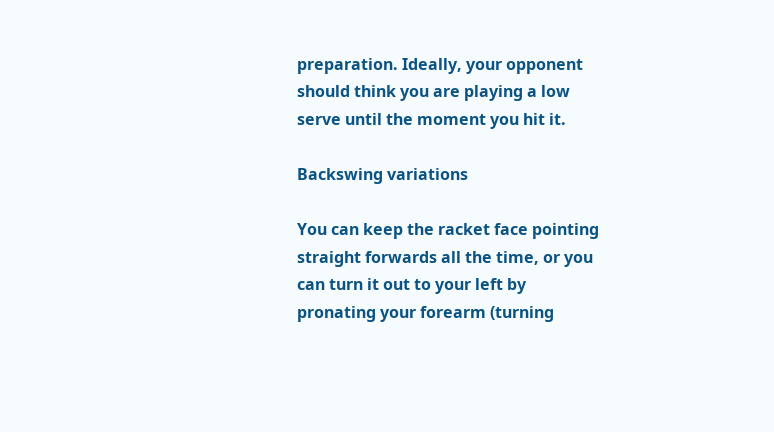preparation. Ideally, your opponent should think you are playing a low serve until the moment you hit it.

Backswing variations

You can keep the racket face pointing straight forwards all the time, or you can turn it out to your left by pronating your forearm (turning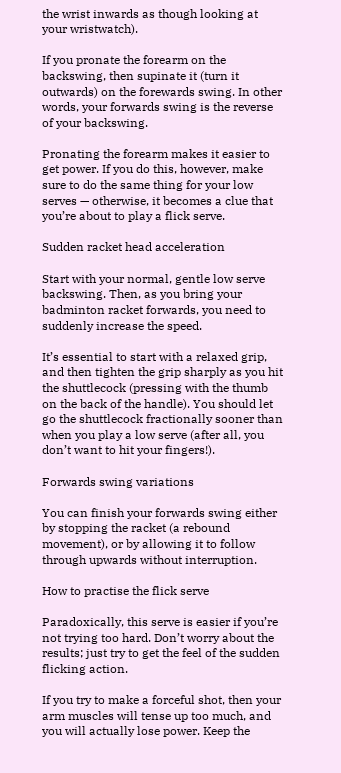the wrist inwards as though looking at your wristwatch).

If you pronate the forearm on the backswing, then supinate it (turn it outwards) on the forewards swing. In other words, your forwards swing is the reverse of your backswing.

Pronating the forearm makes it easier to get power. If you do this, however, make sure to do the same thing for your low serves — otherwise, it becomes a clue that you’re about to play a flick serve.

Sudden racket head acceleration

Start with your normal, gentle low serve backswing. Then, as you bring your badminton racket forwards, you need to suddenly increase the speed.

It’s essential to start with a relaxed grip, and then tighten the grip sharply as you hit the shuttlecock (pressing with the thumb on the back of the handle). You should let go the shuttlecock fractionally sooner than when you play a low serve (after all, you don’t want to hit your fingers!).

Forwards swing variations

You can finish your forwards swing either by stopping the racket (a rebound movement), or by allowing it to follow through upwards without interruption.

How to practise the flick serve

Paradoxically, this serve is easier if you’re not trying too hard. Don’t worry about the results; just try to get the feel of the sudden flicking action.

If you try to make a forceful shot, then your arm muscles will tense up too much, and you will actually lose power. Keep the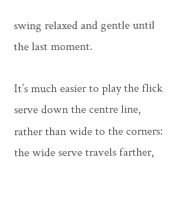swing relaxed and gentle until the last moment.

It’s much easier to play the flick serve down the centre line, rather than wide to the corners: the wide serve travels farther,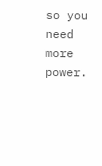so you need more power.